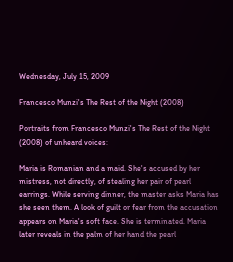Wednesday, July 15, 2009

Francesco Munzi's The Rest of the Night (2008)

Portraits from Francesco Munzi's The Rest of the Night (2008) of unheard voices:

Maria is Romanian and a maid. She's accused by her mistress, not directly, of stealing her pair of pearl earrings. While serving dinner, the master asks Maria has she seen them. A look of guilt or fear from the accusation appears on Maria's soft face. She is terminated. Maria later reveals in the palm of her hand the pearl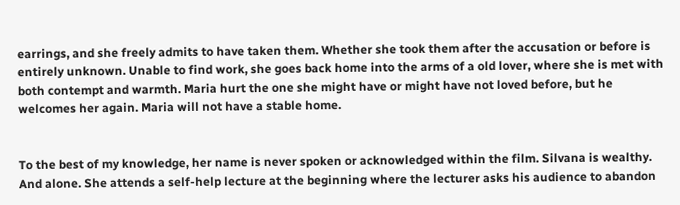earrings, and she freely admits to have taken them. Whether she took them after the accusation or before is entirely unknown. Unable to find work, she goes back home into the arms of a old lover, where she is met with both contempt and warmth. Maria hurt the one she might have or might have not loved before, but he welcomes her again. Maria will not have a stable home.


To the best of my knowledge, her name is never spoken or acknowledged within the film. Silvana is wealthy. And alone. She attends a self-help lecture at the beginning where the lecturer asks his audience to abandon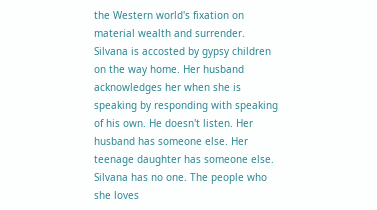the Western world's fixation on material wealth and surrender. Silvana is accosted by gypsy children on the way home. Her husband acknowledges her when she is speaking by responding with speaking of his own. He doesn't listen. Her husband has someone else. Her teenage daughter has someone else. Silvana has no one. The people who she loves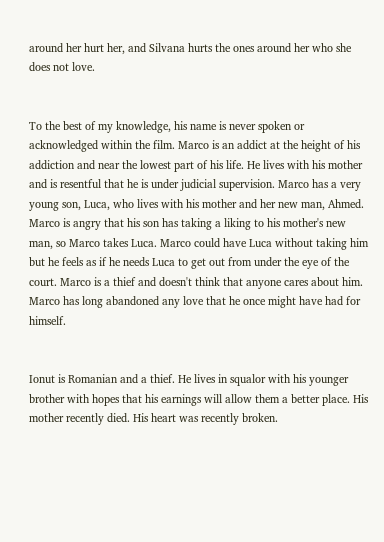around her hurt her, and Silvana hurts the ones around her who she does not love.


To the best of my knowledge, his name is never spoken or acknowledged within the film. Marco is an addict at the height of his addiction and near the lowest part of his life. He lives with his mother and is resentful that he is under judicial supervision. Marco has a very young son, Luca, who lives with his mother and her new man, Ahmed. Marco is angry that his son has taking a liking to his mother's new man, so Marco takes Luca. Marco could have Luca without taking him but he feels as if he needs Luca to get out from under the eye of the court. Marco is a thief and doesn't think that anyone cares about him. Marco has long abandoned any love that he once might have had for himself.


Ionut is Romanian and a thief. He lives in squalor with his younger brother with hopes that his earnings will allow them a better place. His mother recently died. His heart was recently broken.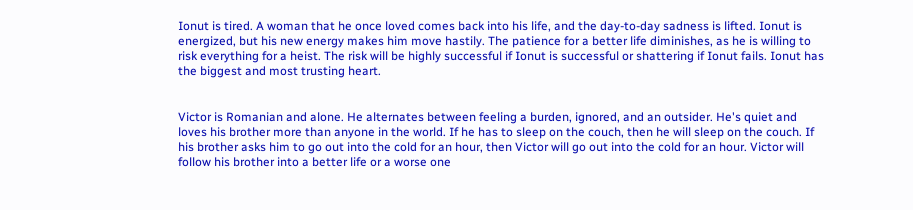Ionut is tired. A woman that he once loved comes back into his life, and the day-to-day sadness is lifted. Ionut is energized, but his new energy makes him move hastily. The patience for a better life diminishes, as he is willing to risk everything for a heist. The risk will be highly successful if Ionut is successful or shattering if Ionut fails. Ionut has the biggest and most trusting heart.


Victor is Romanian and alone. He alternates between feeling a burden, ignored, and an outsider. He's quiet and loves his brother more than anyone in the world. If he has to sleep on the couch, then he will sleep on the couch. If his brother asks him to go out into the cold for an hour, then Victor will go out into the cold for an hour. Victor will follow his brother into a better life or a worse one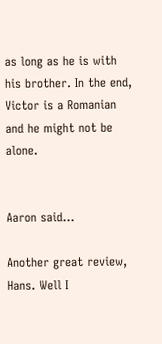as long as he is with his brother. In the end, Victor is a Romanian and he might not be alone.


Aaron said...

Another great review, Hans. Well I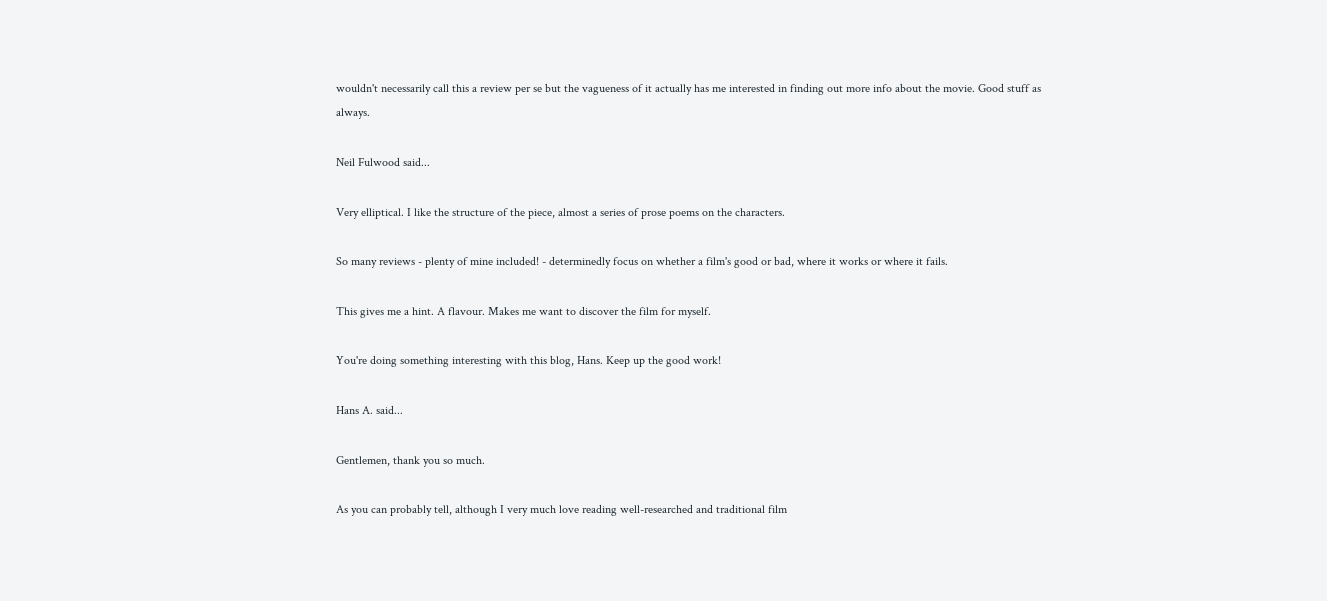wouldn't necessarily call this a review per se but the vagueness of it actually has me interested in finding out more info about the movie. Good stuff as always.

Neil Fulwood said...

Very elliptical. I like the structure of the piece, almost a series of prose poems on the characters.

So many reviews - plenty of mine included! - determinedly focus on whether a film's good or bad, where it works or where it fails.

This gives me a hint. A flavour. Makes me want to discover the film for myself.

You're doing something interesting with this blog, Hans. Keep up the good work!

Hans A. said...

Gentlemen, thank you so much.

As you can probably tell, although I very much love reading well-researched and traditional film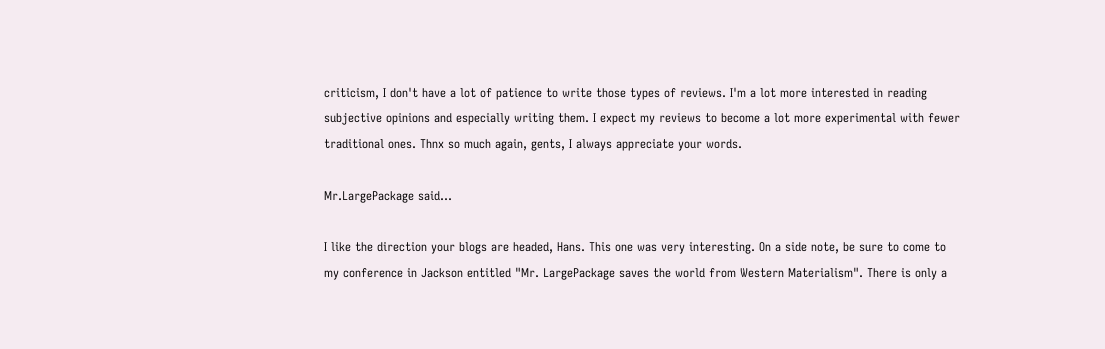criticism, I don't have a lot of patience to write those types of reviews. I'm a lot more interested in reading subjective opinions and especially writing them. I expect my reviews to become a lot more experimental with fewer traditional ones. Thnx so much again, gents, I always appreciate your words.

Mr.LargePackage said...

I like the direction your blogs are headed, Hans. This one was very interesting. On a side note, be sure to come to my conference in Jackson entitled "Mr. LargePackage saves the world from Western Materialism". There is only a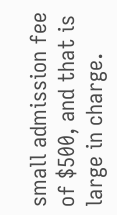small admission fee of $500, and that is large in charge.